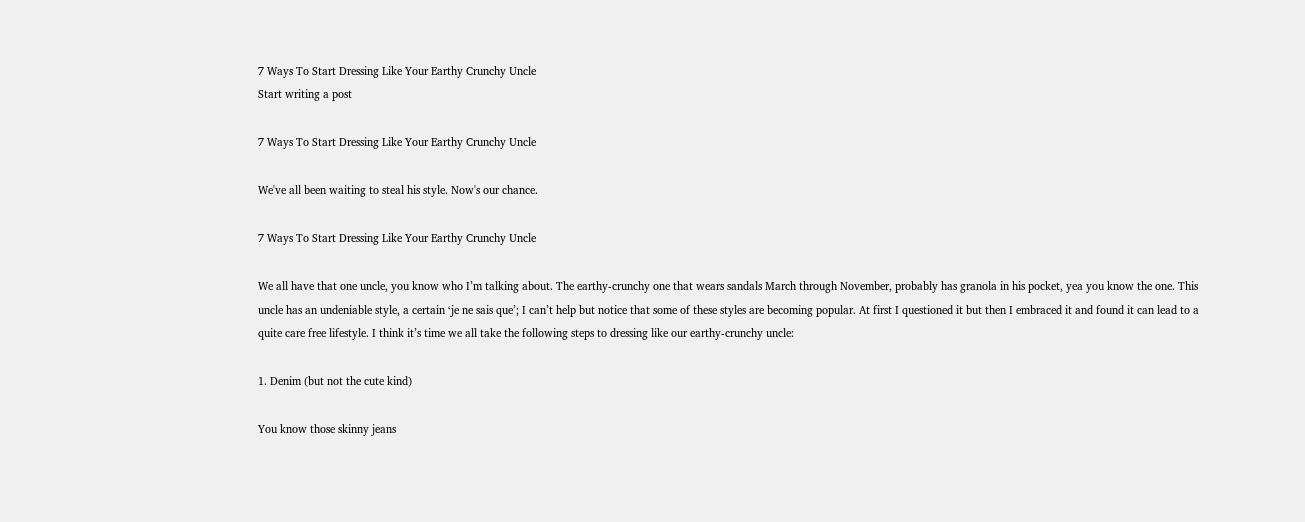7 Ways To Start Dressing Like Your Earthy Crunchy Uncle
Start writing a post

7 Ways To Start Dressing Like Your Earthy Crunchy Uncle

We've all been waiting to steal his style. Now's our chance.

7 Ways To Start Dressing Like Your Earthy Crunchy Uncle

We all have that one uncle, you know who I’m talking about. The earthy-crunchy one that wears sandals March through November, probably has granola in his pocket, yea you know the one. This uncle has an undeniable style, a certain ‘je ne sais que’; I can’t help but notice that some of these styles are becoming popular. At first I questioned it but then I embraced it and found it can lead to a quite care free lifestyle. I think it’s time we all take the following steps to dressing like our earthy-crunchy uncle:

1. Denim (but not the cute kind)

You know those skinny jeans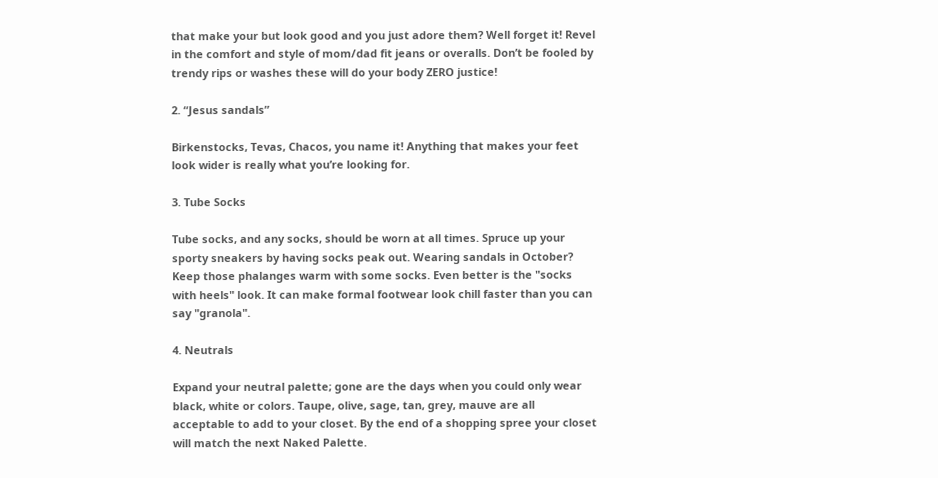that make your but look good and you just adore them? Well forget it! Revel in the comfort and style of mom/dad fit jeans or overalls. Don’t be fooled by trendy rips or washes these will do your body ZERO justice!

2. “Jesus sandals”

Birkenstocks, Tevas, Chacos, you name it! Anything that makes your feet look wider is really what you’re looking for.

3. Tube Socks

Tube socks, and any socks, should be worn at all times. Spruce up your sporty sneakers by having socks peak out. Wearing sandals in October? Keep those phalanges warm with some socks. Even better is the "socks with heels" look. It can make formal footwear look chill faster than you can say "granola".

4. Neutrals

Expand your neutral palette; gone are the days when you could only wear black, white or colors. Taupe, olive, sage, tan, grey, mauve are all acceptable to add to your closet. By the end of a shopping spree your closet will match the next Naked Palette.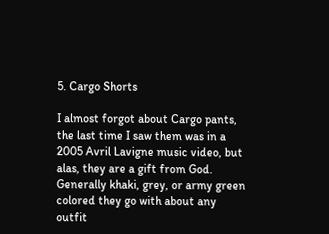5. Cargo Shorts

I almost forgot about Cargo pants, the last time I saw them was in a 2005 Avril Lavigne music video, but alas, they are a gift from God. Generally khaki, grey, or army green colored they go with about any outfit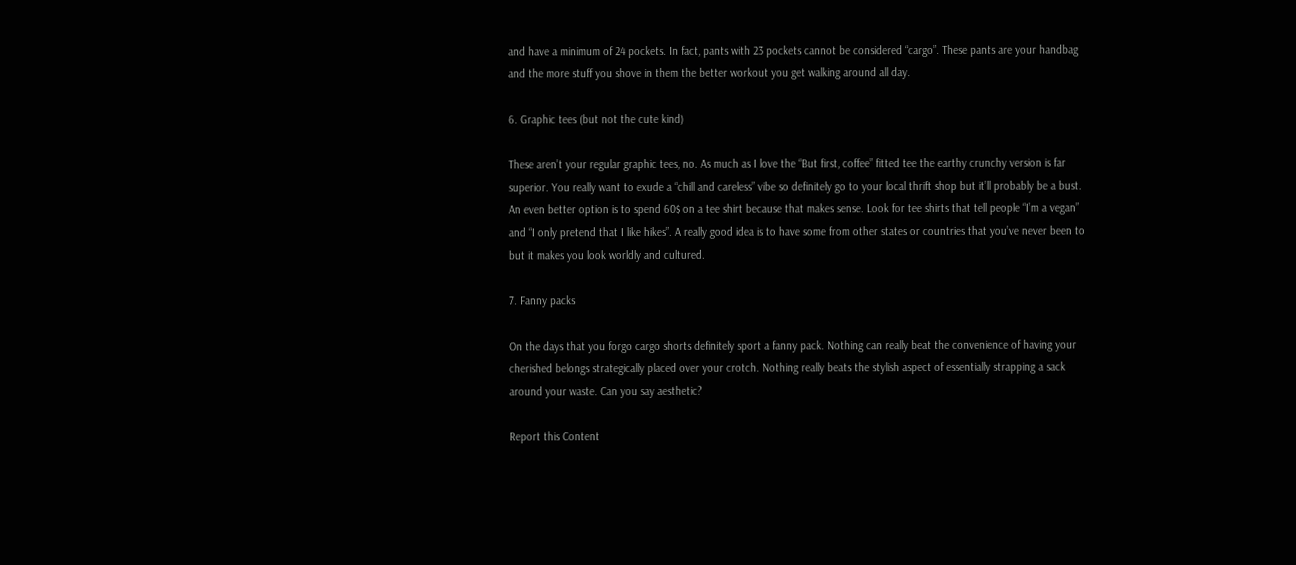and have a minimum of 24 pockets. In fact, pants with 23 pockets cannot be considered “cargo”. These pants are your handbag and the more stuff you shove in them the better workout you get walking around all day.

6. Graphic tees (but not the cute kind)

These aren’t your regular graphic tees, no. As much as I love the “But first, coffee” fitted tee the earthy crunchy version is far superior. You really want to exude a “chill and careless” vibe so definitely go to your local thrift shop but it’ll probably be a bust. An even better option is to spend 60$ on a tee shirt because that makes sense. Look for tee shirts that tell people “I’m a vegan” and “I only pretend that I like hikes”. A really good idea is to have some from other states or countries that you’ve never been to but it makes you look worldly and cultured.

7. Fanny packs

On the days that you forgo cargo shorts definitely sport a fanny pack. Nothing can really beat the convenience of having your cherished belongs strategically placed over your crotch. Nothing really beats the stylish aspect of essentially strapping a sack around your waste. Can you say aesthetic?

Report this Content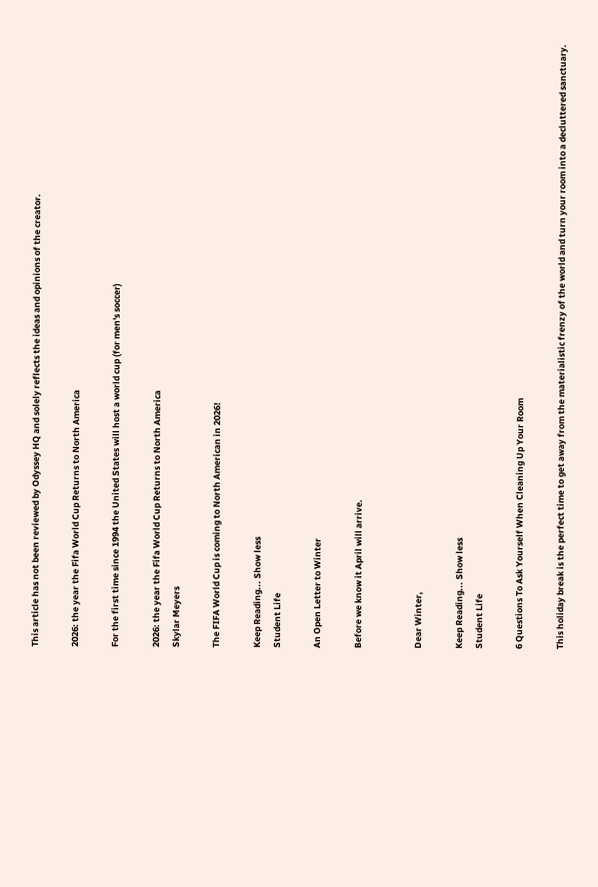This article has not been reviewed by Odyssey HQ and solely reflects the ideas and opinions of the creator.

2026: the year the Fifa World Cup Returns to North America

For the first time since 1994 the United States will host a world cup (for men's soccer)

2026: the year the Fifa World Cup Returns to North America
Skylar Meyers

The FIFA World Cup is coming to North American in 2026!

Keep Reading... Show less
Student Life

An Open Letter to Winter

Before we know it April will arrive.


Dear Winter,

Keep Reading... Show less
Student Life

6 Questions To Ask Yourself When Cleaning Up Your Room

This holiday break is the perfect time to get away from the materialistic frenzy of the world and turn your room into a decluttered sanctuary.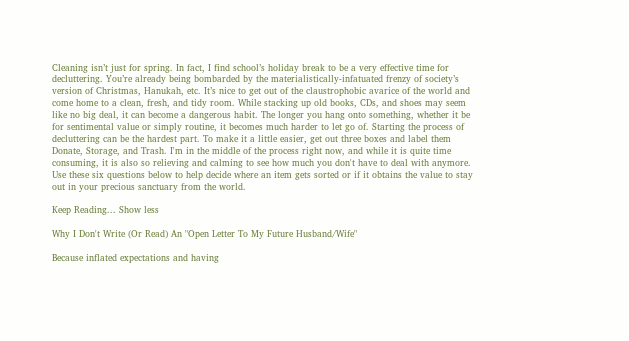Cleaning isn’t just for spring. In fact, I find school’s holiday break to be a very effective time for decluttering. You’re already being bombarded by the materialistically-infatuated frenzy of society’s version of Christmas, Hanukah, etc. It’s nice to get out of the claustrophobic avarice of the world and come home to a clean, fresh, and tidy room. While stacking up old books, CDs, and shoes may seem like no big deal, it can become a dangerous habit. The longer you hang onto something, whether it be for sentimental value or simply routine, it becomes much harder to let go of. Starting the process of decluttering can be the hardest part. To make it a little easier, get out three boxes and label them Donate, Storage, and Trash. I'm in the middle of the process right now, and while it is quite time consuming, it is also so relieving and calming to see how much you don't have to deal with anymore. Use these six questions below to help decide where an item gets sorted or if it obtains the value to stay out in your precious sanctuary from the world.

Keep Reading... Show less

Why I Don't Write (Or Read) An "Open Letter To My Future Husband/Wife"

Because inflated expectations and having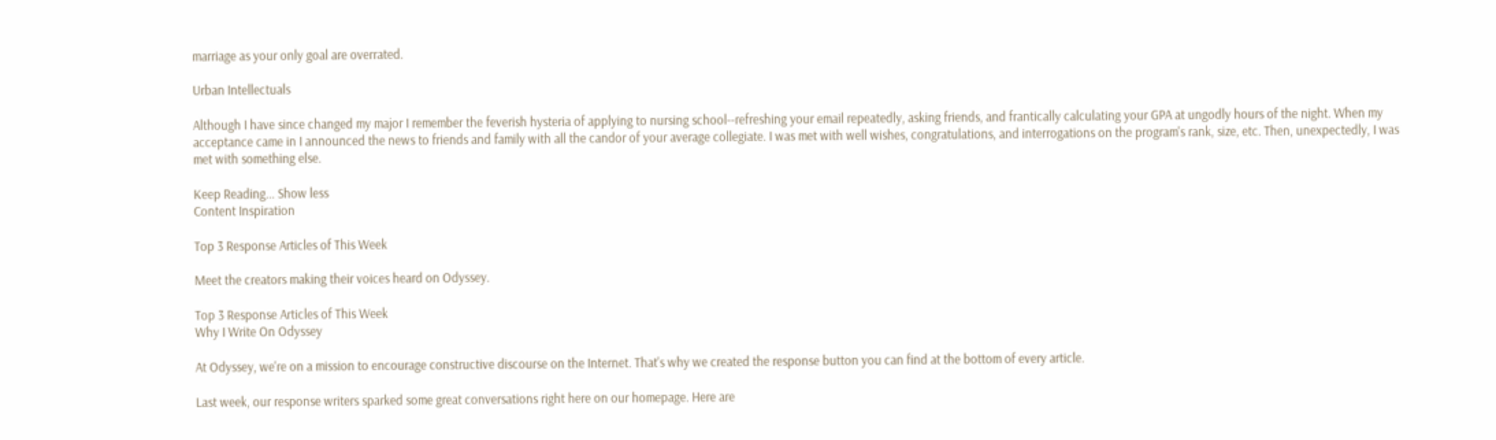marriage as your only goal are overrated.

Urban Intellectuals

Although I have since changed my major I remember the feverish hysteria of applying to nursing school--refreshing your email repeatedly, asking friends, and frantically calculating your GPA at ungodly hours of the night. When my acceptance came in I announced the news to friends and family with all the candor of your average collegiate. I was met with well wishes, congratulations, and interrogations on the program's rank, size, etc. Then, unexpectedly, I was met with something else.

Keep Reading... Show less
Content Inspiration

Top 3 Response Articles of This Week

Meet the creators making their voices heard on Odyssey.

Top 3 Response Articles of This Week
Why I Write On Odyssey

At Odyssey, we're on a mission to encourage constructive discourse on the Internet. That's why we created the response button you can find at the bottom of every article.

Last week, our response writers sparked some great conversations right here on our homepage. Here are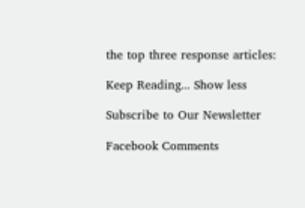the top three response articles:

Keep Reading... Show less

Subscribe to Our Newsletter

Facebook Comments